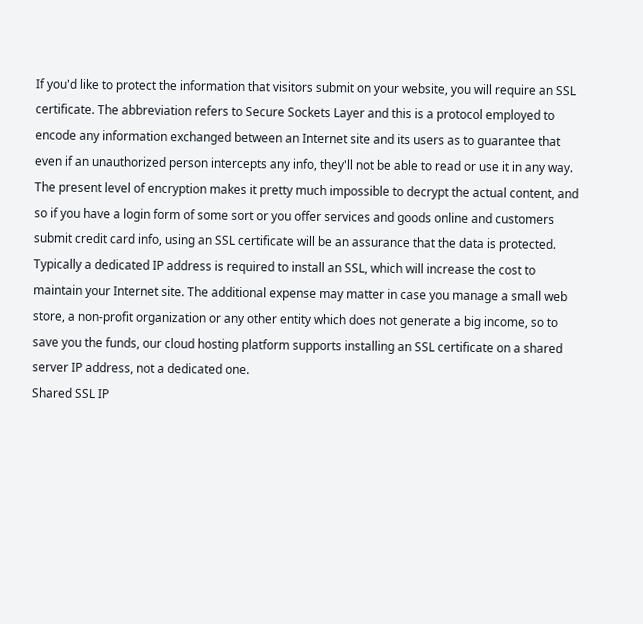If you'd like to protect the information that visitors submit on your website, you will require an SSL certificate. The abbreviation refers to Secure Sockets Layer and this is a protocol employed to encode any information exchanged between an Internet site and its users as to guarantee that even if an unauthorized person intercepts any info, they'll not be able to read or use it in any way. The present level of encryption makes it pretty much impossible to decrypt the actual content, and so if you have a login form of some sort or you offer services and goods online and customers submit credit card info, using an SSL certificate will be an assurance that the data is protected. Typically a dedicated IP address is required to install an SSL, which will increase the cost to maintain your Internet site. The additional expense may matter in case you manage a small web store, a non-profit organization or any other entity which does not generate a big income, so to save you the funds, our cloud hosting platform supports installing an SSL certificate on a shared server IP address, not a dedicated one.
Shared SSL IP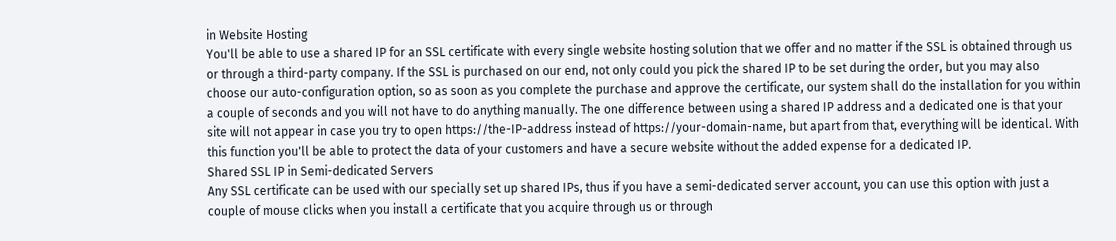in Website Hosting
You'll be able to use a shared IP for an SSL certificate with every single website hosting solution that we offer and no matter if the SSL is obtained through us or through a third-party company. If the SSL is purchased on our end, not only could you pick the shared IP to be set during the order, but you may also choose our auto-configuration option, so as soon as you complete the purchase and approve the certificate, our system shall do the installation for you within a couple of seconds and you will not have to do anything manually. The one difference between using a shared IP address and a dedicated one is that your site will not appear in case you try to open https://the-IP-address instead of https://your-domain-name, but apart from that, everything will be identical. With this function you'll be able to protect the data of your customers and have a secure website without the added expense for a dedicated IP.
Shared SSL IP in Semi-dedicated Servers
Any SSL certificate can be used with our specially set up shared IPs, thus if you have a semi-dedicated server account, you can use this option with just a couple of mouse clicks when you install a certificate that you acquire through us or through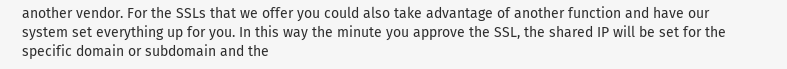another vendor. For the SSLs that we offer you could also take advantage of another function and have our system set everything up for you. In this way the minute you approve the SSL, the shared IP will be set for the specific domain or subdomain and the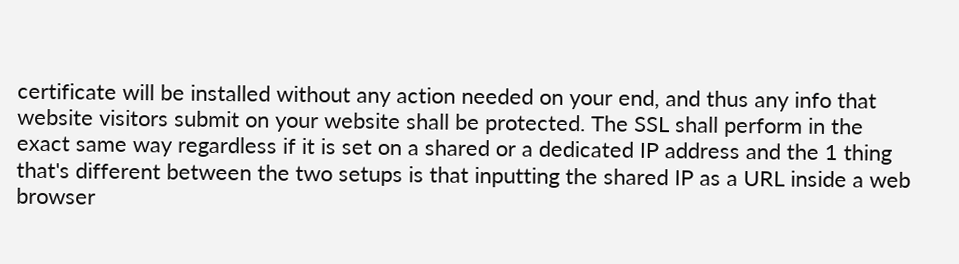certificate will be installed without any action needed on your end, and thus any info that website visitors submit on your website shall be protected. The SSL shall perform in the exact same way regardless if it is set on a shared or a dedicated IP address and the 1 thing that's different between the two setups is that inputting the shared IP as a URL inside a web browser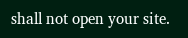shall not open your site.